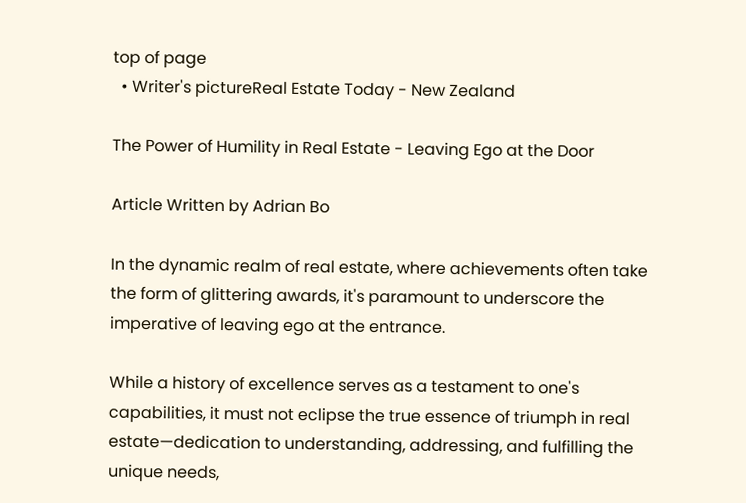top of page
  • Writer's pictureReal Estate Today - New Zealand

The Power of Humility in Real Estate - Leaving Ego at the Door

Article Written by Adrian Bo

In the dynamic realm of real estate, where achievements often take the form of glittering awards, it's paramount to underscore the imperative of leaving ego at the entrance.

While a history of excellence serves as a testament to one's capabilities, it must not eclipse the true essence of triumph in real estate—dedication to understanding, addressing, and fulfilling the unique needs,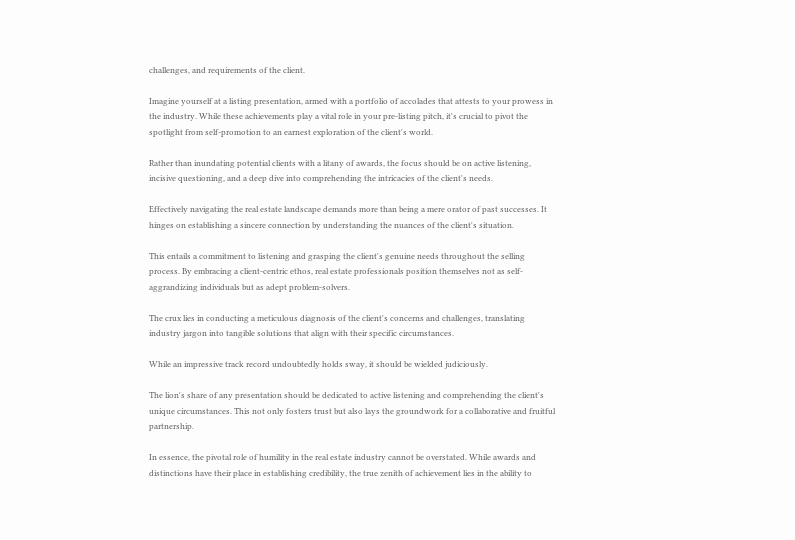challenges, and requirements of the client.

Imagine yourself at a listing presentation, armed with a portfolio of accolades that attests to your prowess in the industry. While these achievements play a vital role in your pre-listing pitch, it's crucial to pivot the spotlight from self-promotion to an earnest exploration of the client's world.

Rather than inundating potential clients with a litany of awards, the focus should be on active listening, incisive questioning, and a deep dive into comprehending the intricacies of the client's needs.

Effectively navigating the real estate landscape demands more than being a mere orator of past successes. It hinges on establishing a sincere connection by understanding the nuances of the client's situation.

This entails a commitment to listening and grasping the client's genuine needs throughout the selling process. By embracing a client-centric ethos, real estate professionals position themselves not as self-aggrandizing individuals but as adept problem-solvers.

The crux lies in conducting a meticulous diagnosis of the client's concerns and challenges, translating industry jargon into tangible solutions that align with their specific circumstances.

While an impressive track record undoubtedly holds sway, it should be wielded judiciously.

The lion's share of any presentation should be dedicated to active listening and comprehending the client's unique circumstances. This not only fosters trust but also lays the groundwork for a collaborative and fruitful partnership.

In essence, the pivotal role of humility in the real estate industry cannot be overstated. While awards and distinctions have their place in establishing credibility, the true zenith of achievement lies in the ability to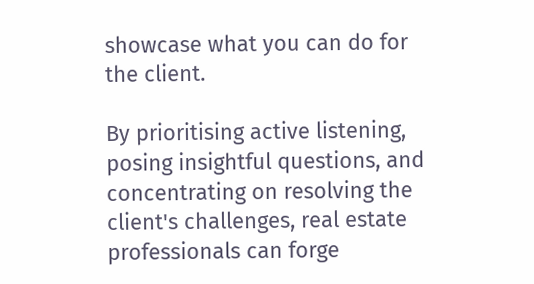showcase what you can do for the client.

By prioritising active listening, posing insightful questions, and concentrating on resolving the client's challenges, real estate professionals can forge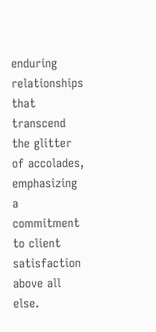enduring relationships that transcend the glitter of accolades, emphasizing a commitment to client satisfaction above all else.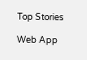Top Stories

Web App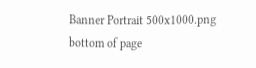Banner Portrait 500x1000.png
bottom of page